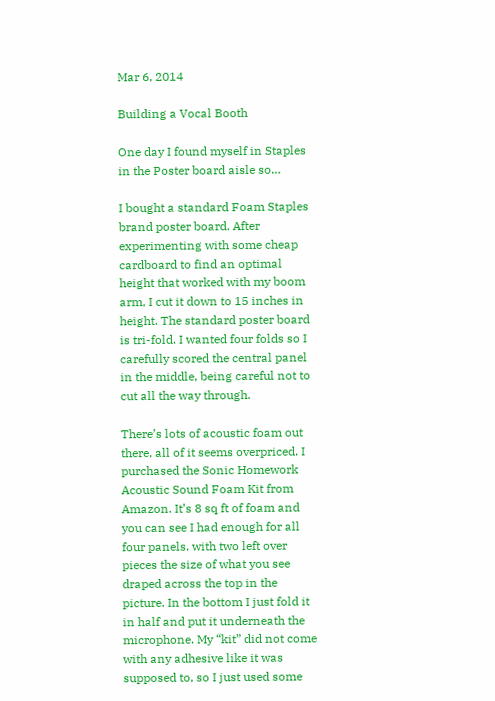Mar 6, 2014

Building a Vocal Booth

One day I found myself in Staples in the Poster board aisle so…

I bought a standard Foam Staples brand poster board. After experimenting with some cheap cardboard to find an optimal height that worked with my boom arm, I cut it down to 15 inches in height. The standard poster board is tri-fold. I wanted four folds so I carefully scored the central panel in the middle, being careful not to cut all the way through.

There’s lots of acoustic foam out there, all of it seems overpriced. I purchased the Sonic Homework Acoustic Sound Foam Kit from Amazon. It’s 8 sq ft of foam and you can see I had enough for all four panels. with two left over pieces the size of what you see draped across the top in the picture. In the bottom I just fold it in half and put it underneath the microphone. My “kit” did not come with any adhesive like it was supposed to, so I just used some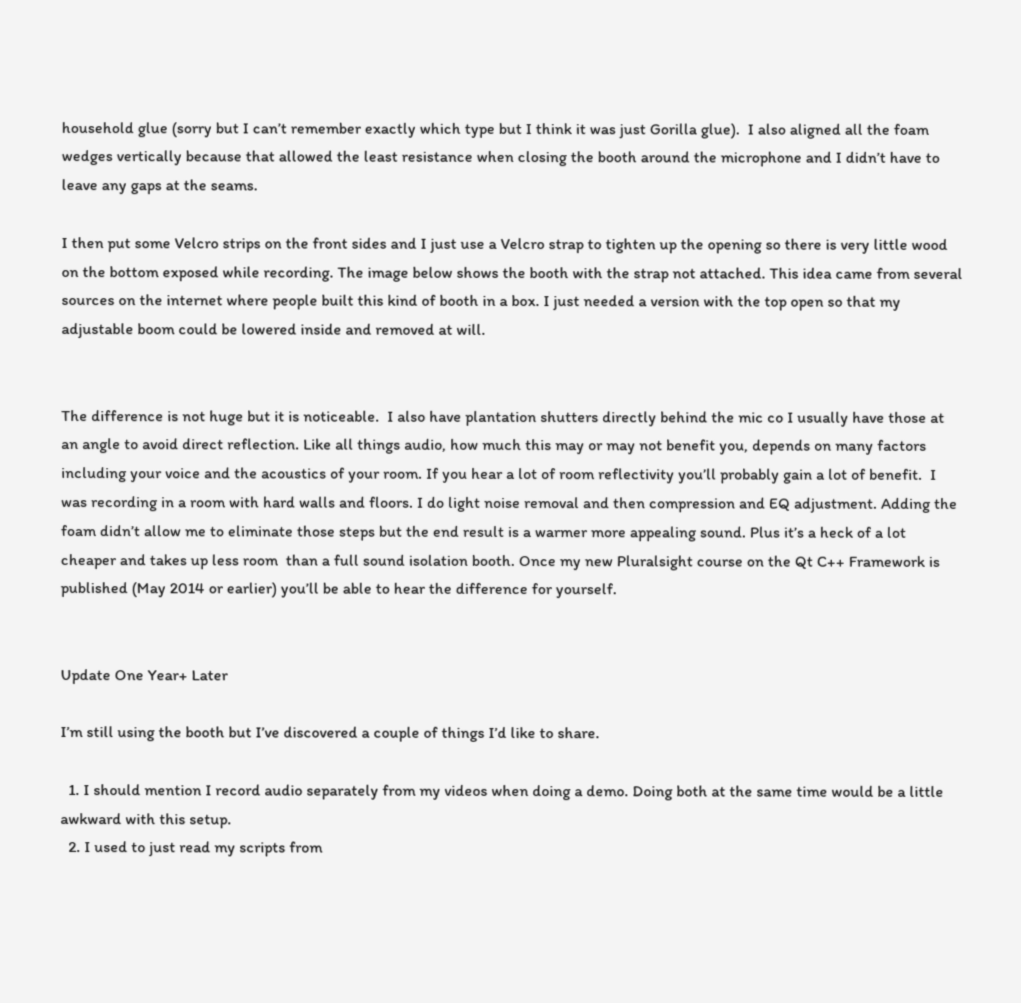household glue (sorry but I can’t remember exactly which type but I think it was just Gorilla glue).  I also aligned all the foam wedges vertically because that allowed the least resistance when closing the booth around the microphone and I didn’t have to leave any gaps at the seams.

I then put some Velcro strips on the front sides and I just use a Velcro strap to tighten up the opening so there is very little wood on the bottom exposed while recording. The image below shows the booth with the strap not attached. This idea came from several sources on the internet where people built this kind of booth in a box. I just needed a version with the top open so that my adjustable boom could be lowered inside and removed at will.


The difference is not huge but it is noticeable.  I also have plantation shutters directly behind the mic co I usually have those at an angle to avoid direct reflection. Like all things audio, how much this may or may not benefit you, depends on many factors including your voice and the acoustics of your room. If you hear a lot of room reflectivity you’ll probably gain a lot of benefit.  I was recording in a room with hard walls and floors. I do light noise removal and then compression and EQ adjustment. Adding the foam didn’t allow me to eliminate those steps but the end result is a warmer more appealing sound. Plus it’s a heck of a lot cheaper and takes up less room  than a full sound isolation booth. Once my new Pluralsight course on the Qt C++ Framework is published (May 2014 or earlier) you’ll be able to hear the difference for yourself.


Update One Year+ Later

I’m still using the booth but I’ve discovered a couple of things I’d like to share.

  1. I should mention I record audio separately from my videos when doing a demo. Doing both at the same time would be a little awkward with this setup.
  2. I used to just read my scripts from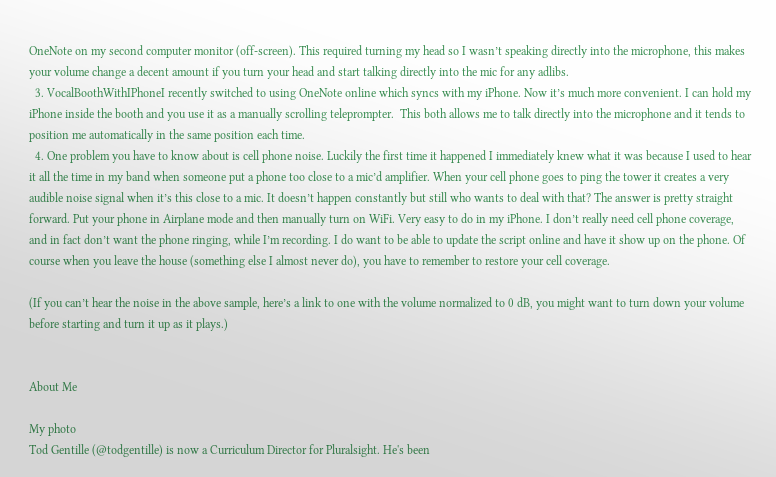OneNote on my second computer monitor (off-screen). This required turning my head so I wasn’t speaking directly into the microphone, this makes your volume change a decent amount if you turn your head and start talking directly into the mic for any adlibs.
  3. VocalBoothWithIPhoneI recently switched to using OneNote online which syncs with my iPhone. Now it’s much more convenient. I can hold my iPhone inside the booth and you use it as a manually scrolling teleprompter.  This both allows me to talk directly into the microphone and it tends to position me automatically in the same position each time.
  4. One problem you have to know about is cell phone noise. Luckily the first time it happened I immediately knew what it was because I used to hear it all the time in my band when someone put a phone too close to a mic’d amplifier. When your cell phone goes to ping the tower it creates a very audible noise signal when it’s this close to a mic. It doesn’t happen constantly but still who wants to deal with that? The answer is pretty straight forward. Put your phone in Airplane mode and then manually turn on WiFi. Very easy to do in my iPhone. I don’t really need cell phone coverage, and in fact don’t want the phone ringing, while I’m recording. I do want to be able to update the script online and have it show up on the phone. Of course when you leave the house (something else I almost never do), you have to remember to restore your cell coverage.

(If you can’t hear the noise in the above sample, here’s a link to one with the volume normalized to 0 dB, you might want to turn down your volume before starting and turn it up as it plays.)


About Me

My photo
Tod Gentille (@todgentille) is now a Curriculum Director for Pluralsight. He's been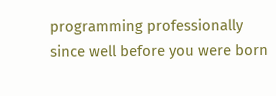programming professionally since well before you were born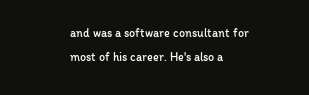and was a software consultant for most of his career. He's also a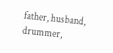father, husband, drummer,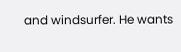and windsurfer. He wants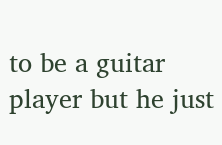to be a guitar player but he just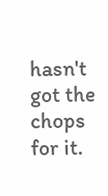hasn't got the chops for it.